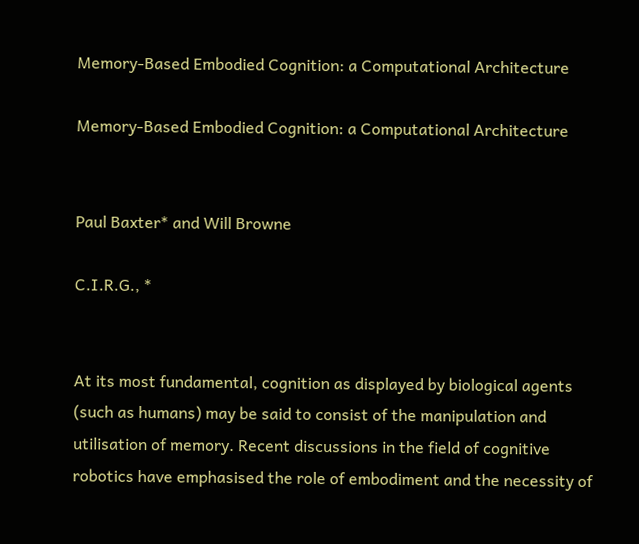Memory-Based Embodied Cognition: a Computational Architecture

Memory-Based Embodied Cognition: a Computational Architecture


Paul Baxter* and Will Browne

C.I.R.G., *


At its most fundamental, cognition as displayed by biological agents (such as humans) may be said to consist of the manipulation and utilisation of memory. Recent discussions in the field of cognitive robotics have emphasised the role of embodiment and the necessity of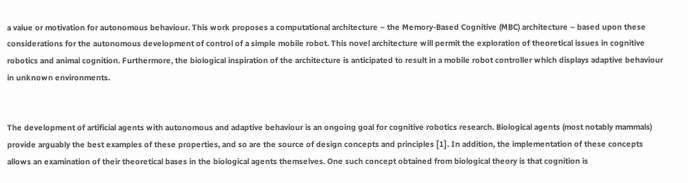a value or motivation for autonomous behaviour. This work proposes a computational architecture – the Memory-Based Cognitive (MBC) architecture – based upon these considerations for the autonomous development of control of a simple mobile robot. This novel architecture will permit the exploration of theoretical issues in cognitive robotics and animal cognition. Furthermore, the biological inspiration of the architecture is anticipated to result in a mobile robot controller which displays adaptive behaviour in unknown environments.


The development of artificial agents with autonomous and adaptive behaviour is an ongoing goal for cognitive robotics research. Biological agents (most notably mammals) provide arguably the best examples of these properties, and so are the source of design concepts and principles [1]. In addition, the implementation of these concepts allows an examination of their theoretical bases in the biological agents themselves. One such concept obtained from biological theory is that cognition is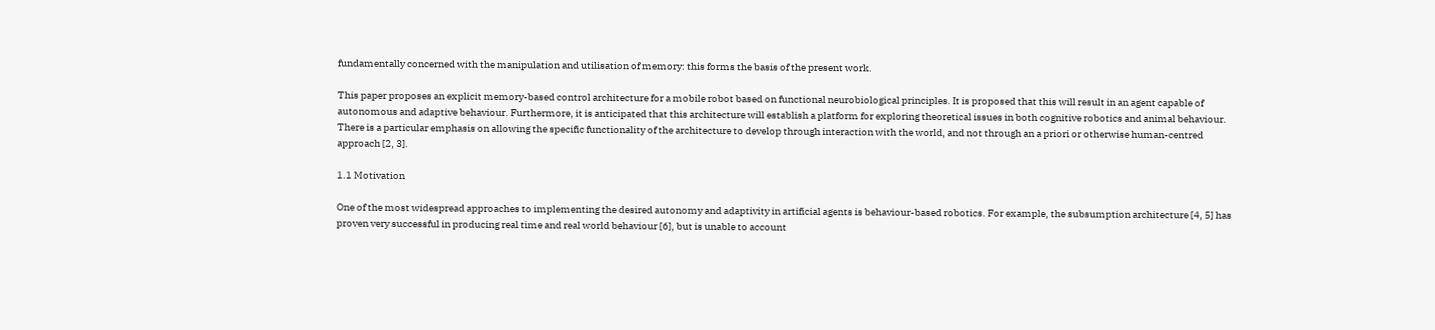fundamentally concerned with the manipulation and utilisation of memory: this forms the basis of the present work.

This paper proposes an explicit memory-based control architecture for a mobile robot based on functional neurobiological principles. It is proposed that this will result in an agent capable of autonomous and adaptive behaviour. Furthermore, it is anticipated that this architecture will establish a platform for exploring theoretical issues in both cognitive robotics and animal behaviour. There is a particular emphasis on allowing the specific functionality of the architecture to develop through interaction with the world, and not through an a priori or otherwise human-centred approach [2, 3].

1.1 Motivation

One of the most widespread approaches to implementing the desired autonomy and adaptivity in artificial agents is behaviour-based robotics. For example, the subsumption architecture [4, 5] has proven very successful in producing real time and real world behaviour [6], but is unable to account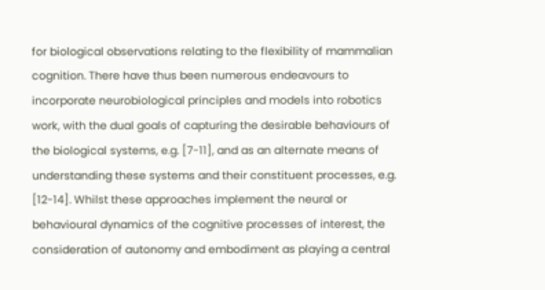for biological observations relating to the flexibility of mammalian cognition. There have thus been numerous endeavours to incorporate neurobiological principles and models into robotics work, with the dual goals of capturing the desirable behaviours of the biological systems, e.g. [7-11], and as an alternate means of understanding these systems and their constituent processes, e.g. [12-14]. Whilst these approaches implement the neural or behavioural dynamics of the cognitive processes of interest, the consideration of autonomy and embodiment as playing a central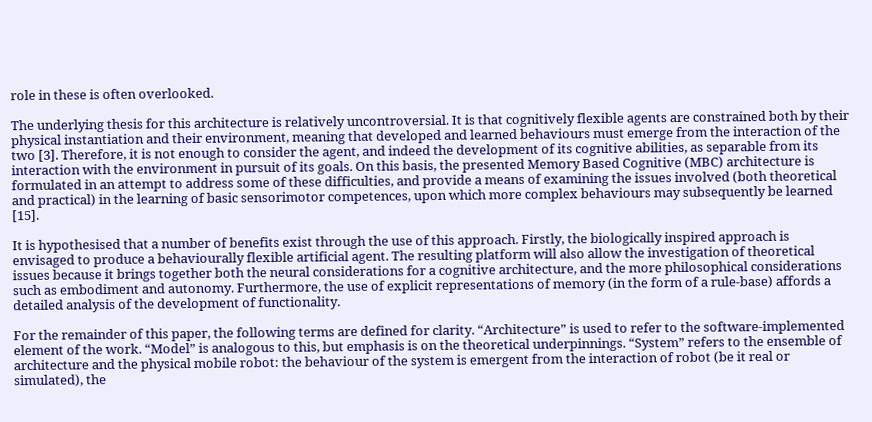role in these is often overlooked.

The underlying thesis for this architecture is relatively uncontroversial. It is that cognitively flexible agents are constrained both by their physical instantiation and their environment, meaning that developed and learned behaviours must emerge from the interaction of the two [3]. Therefore, it is not enough to consider the agent, and indeed the development of its cognitive abilities, as separable from its interaction with the environment in pursuit of its goals. On this basis, the presented Memory Based Cognitive (MBC) architecture is formulated in an attempt to address some of these difficulties, and provide a means of examining the issues involved (both theoretical and practical) in the learning of basic sensorimotor competences, upon which more complex behaviours may subsequently be learned [15].

It is hypothesised that a number of benefits exist through the use of this approach. Firstly, the biologically inspired approach is envisaged to produce a behaviourally flexible artificial agent. The resulting platform will also allow the investigation of theoretical issues because it brings together both the neural considerations for a cognitive architecture, and the more philosophical considerations such as embodiment and autonomy. Furthermore, the use of explicit representations of memory (in the form of a rule-base) affords a detailed analysis of the development of functionality.

For the remainder of this paper, the following terms are defined for clarity. “Architecture” is used to refer to the software-implemented element of the work. “Model” is analogous to this, but emphasis is on the theoretical underpinnings. “System” refers to the ensemble of architecture and the physical mobile robot: the behaviour of the system is emergent from the interaction of robot (be it real or simulated), the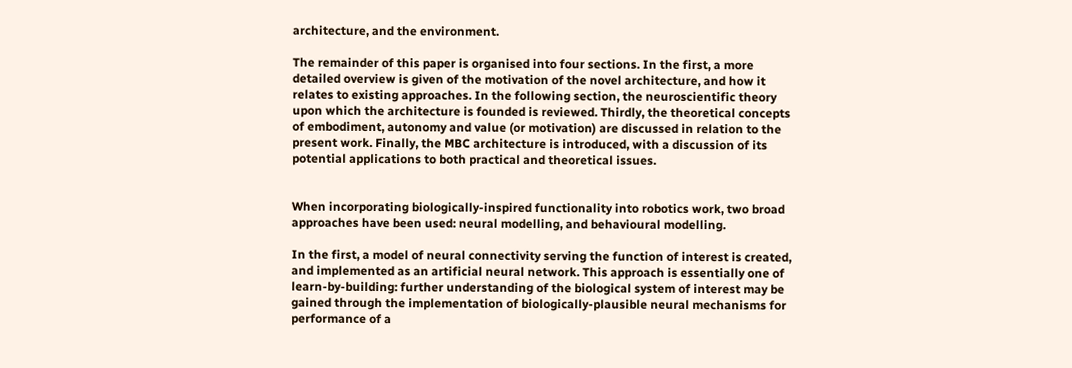architecture, and the environment.

The remainder of this paper is organised into four sections. In the first, a more detailed overview is given of the motivation of the novel architecture, and how it relates to existing approaches. In the following section, the neuroscientific theory upon which the architecture is founded is reviewed. Thirdly, the theoretical concepts of embodiment, autonomy and value (or motivation) are discussed in relation to the present work. Finally, the MBC architecture is introduced, with a discussion of its potential applications to both practical and theoretical issues.


When incorporating biologically-inspired functionality into robotics work, two broad approaches have been used: neural modelling, and behavioural modelling.

In the first, a model of neural connectivity serving the function of interest is created, and implemented as an artificial neural network. This approach is essentially one of learn-by-building: further understanding of the biological system of interest may be gained through the implementation of biologically-plausible neural mechanisms for performance of a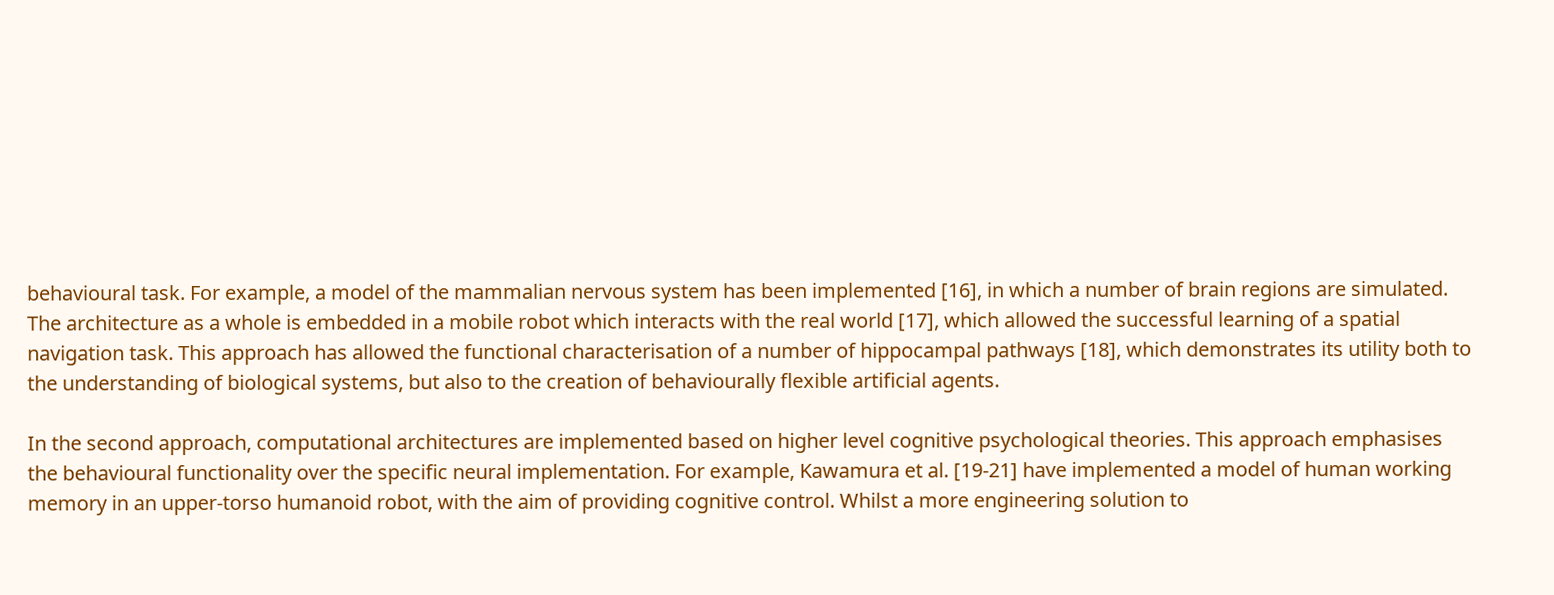behavioural task. For example, a model of the mammalian nervous system has been implemented [16], in which a number of brain regions are simulated. The architecture as a whole is embedded in a mobile robot which interacts with the real world [17], which allowed the successful learning of a spatial navigation task. This approach has allowed the functional characterisation of a number of hippocampal pathways [18], which demonstrates its utility both to the understanding of biological systems, but also to the creation of behaviourally flexible artificial agents.

In the second approach, computational architectures are implemented based on higher level cognitive psychological theories. This approach emphasises the behavioural functionality over the specific neural implementation. For example, Kawamura et al. [19-21] have implemented a model of human working memory in an upper-torso humanoid robot, with the aim of providing cognitive control. Whilst a more engineering solution to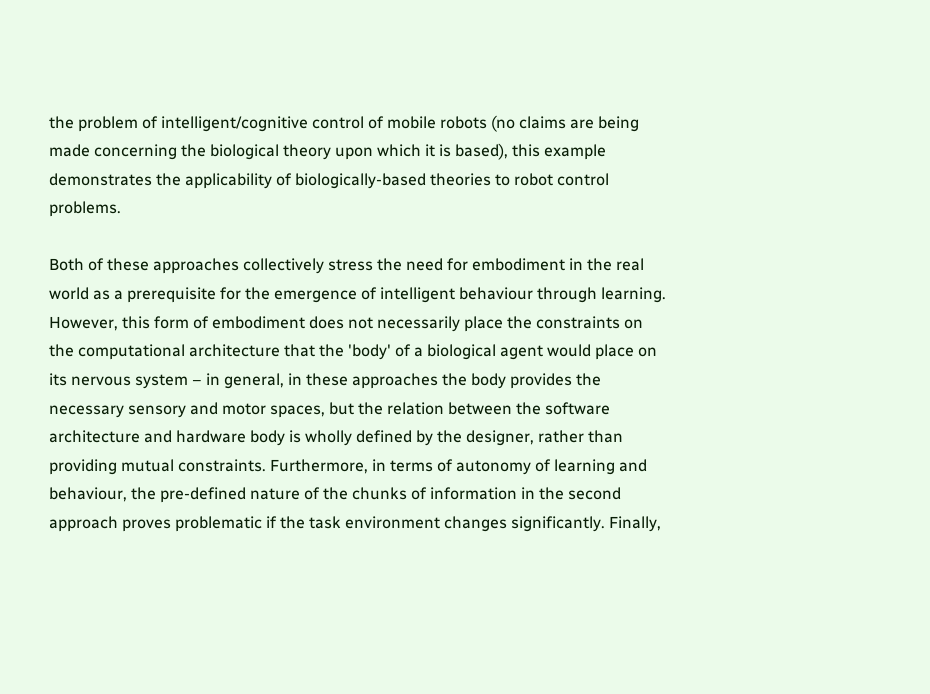the problem of intelligent/cognitive control of mobile robots (no claims are being made concerning the biological theory upon which it is based), this example demonstrates the applicability of biologically-based theories to robot control problems.

Both of these approaches collectively stress the need for embodiment in the real world as a prerequisite for the emergence of intelligent behaviour through learning. However, this form of embodiment does not necessarily place the constraints on the computational architecture that the 'body' of a biological agent would place on its nervous system – in general, in these approaches the body provides the necessary sensory and motor spaces, but the relation between the software architecture and hardware body is wholly defined by the designer, rather than providing mutual constraints. Furthermore, in terms of autonomy of learning and behaviour, the pre-defined nature of the chunks of information in the second approach proves problematic if the task environment changes significantly. Finally,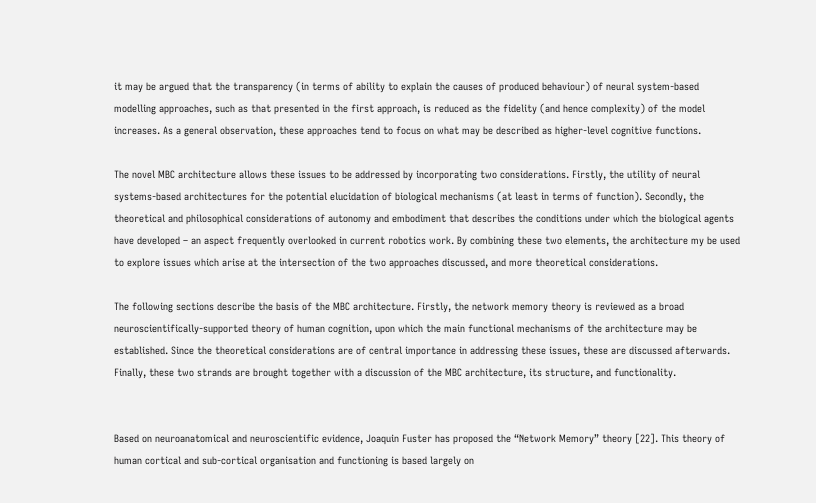it may be argued that the transparency (in terms of ability to explain the causes of produced behaviour) of neural system-based modelling approaches, such as that presented in the first approach, is reduced as the fidelity (and hence complexity) of the model increases. As a general observation, these approaches tend to focus on what may be described as higher-level cognitive functions.

The novel MBC architecture allows these issues to be addressed by incorporating two considerations. Firstly, the utility of neural systems-based architectures for the potential elucidation of biological mechanisms (at least in terms of function). Secondly, the theoretical and philosophical considerations of autonomy and embodiment that describes the conditions under which the biological agents have developed – an aspect frequently overlooked in current robotics work. By combining these two elements, the architecture my be used to explore issues which arise at the intersection of the two approaches discussed, and more theoretical considerations.

The following sections describe the basis of the MBC architecture. Firstly, the network memory theory is reviewed as a broad neuroscientifically-supported theory of human cognition, upon which the main functional mechanisms of the architecture may be established. Since the theoretical considerations are of central importance in addressing these issues, these are discussed afterwards. Finally, these two strands are brought together with a discussion of the MBC architecture, its structure, and functionality.


Based on neuroanatomical and neuroscientific evidence, Joaquin Fuster has proposed the “Network Memory” theory [22]. This theory of human cortical and sub-cortical organisation and functioning is based largely on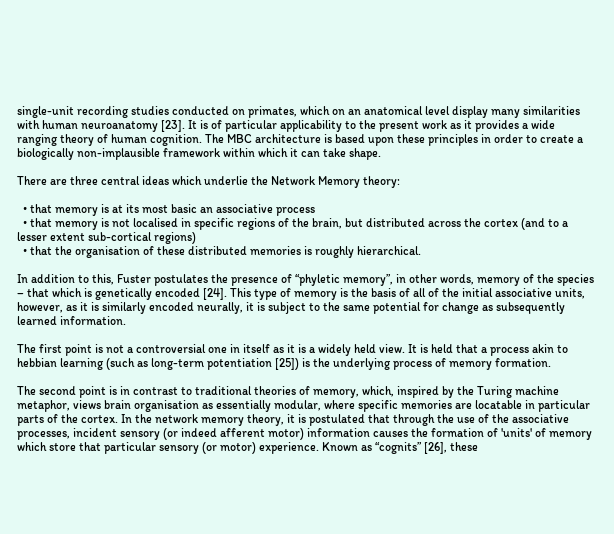single-unit recording studies conducted on primates, which on an anatomical level display many similarities with human neuroanatomy [23]. It is of particular applicability to the present work as it provides a wide ranging theory of human cognition. The MBC architecture is based upon these principles in order to create a biologically non-implausible framework within which it can take shape.

There are three central ideas which underlie the Network Memory theory:

  • that memory is at its most basic an associative process
  • that memory is not localised in specific regions of the brain, but distributed across the cortex (and to a lesser extent sub-cortical regions)
  • that the organisation of these distributed memories is roughly hierarchical.

In addition to this, Fuster postulates the presence of “phyletic memory”, in other words, memory of the species – that which is genetically encoded [24]. This type of memory is the basis of all of the initial associative units, however, as it is similarly encoded neurally, it is subject to the same potential for change as subsequently learned information.

The first point is not a controversial one in itself as it is a widely held view. It is held that a process akin to hebbian learning (such as long-term potentiation [25]) is the underlying process of memory formation.

The second point is in contrast to traditional theories of memory, which, inspired by the Turing machine metaphor, views brain organisation as essentially modular, where specific memories are locatable in particular parts of the cortex. In the network memory theory, it is postulated that through the use of the associative processes, incident sensory (or indeed afferent motor) information causes the formation of 'units' of memory which store that particular sensory (or motor) experience. Known as “cognits” [26], these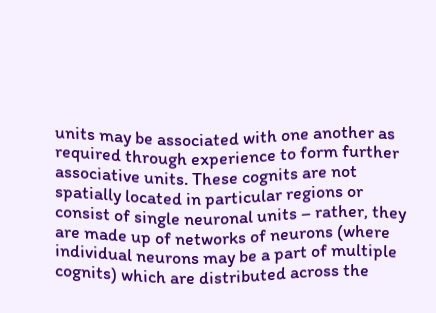units may be associated with one another as required through experience to form further associative units. These cognits are not spatially located in particular regions or consist of single neuronal units – rather, they are made up of networks of neurons (where individual neurons may be a part of multiple cognits) which are distributed across the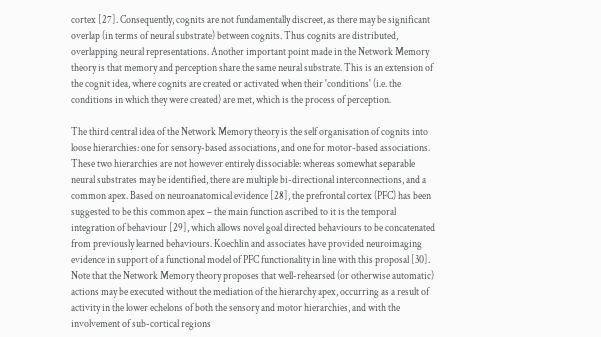cortex [27]. Consequently, cognits are not fundamentally discreet, as there may be significant overlap (in terms of neural substrate) between cognits. Thus cognits are distributed, overlapping neural representations. Another important point made in the Network Memory theory is that memory and perception share the same neural substrate. This is an extension of the cognit idea, where cognits are created or activated when their 'conditions' (i.e. the conditions in which they were created) are met, which is the process of perception.

The third central idea of the Network Memory theory is the self organisation of cognits into loose hierarchies: one for sensory-based associations, and one for motor-based associations. These two hierarchies are not however entirely dissociable: whereas somewhat separable neural substrates may be identified, there are multiple bi-directional interconnections, and a common apex. Based on neuroanatomical evidence [28], the prefrontal cortex (PFC) has been suggested to be this common apex – the main function ascribed to it is the temporal integration of behaviour [29], which allows novel goal directed behaviours to be concatenated from previously learned behaviours. Koechlin and associates have provided neuroimaging evidence in support of a functional model of PFC functionality in line with this proposal [30]. Note that the Network Memory theory proposes that well-rehearsed (or otherwise automatic) actions may be executed without the mediation of the hierarchy apex, occurring as a result of activity in the lower echelons of both the sensory and motor hierarchies, and with the involvement of sub-cortical regions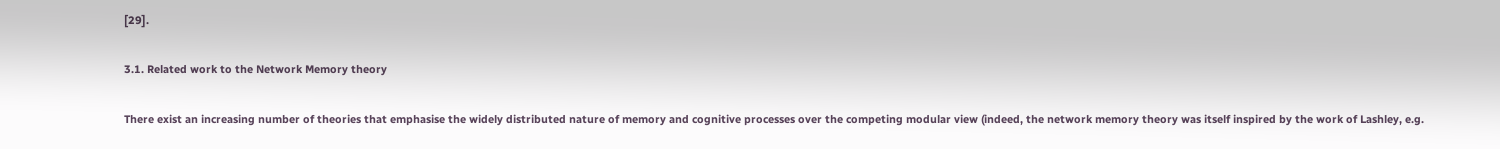[29].

3.1. Related work to the Network Memory theory

There exist an increasing number of theories that emphasise the widely distributed nature of memory and cognitive processes over the competing modular view (indeed, the network memory theory was itself inspired by the work of Lashley, e.g.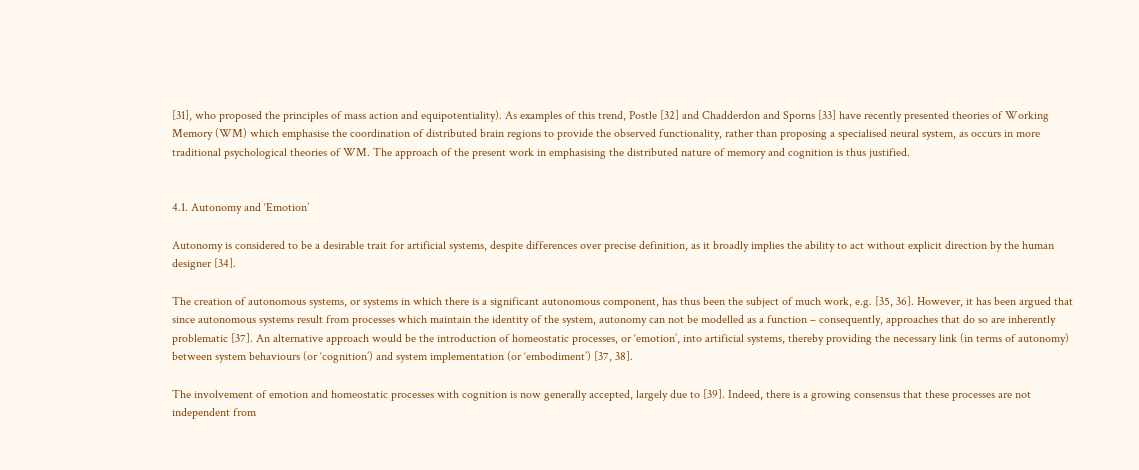[31], who proposed the principles of mass action and equipotentiality). As examples of this trend, Postle [32] and Chadderdon and Sporns [33] have recently presented theories of Working Memory (WM) which emphasise the coordination of distributed brain regions to provide the observed functionality, rather than proposing a specialised neural system, as occurs in more traditional psychological theories of WM. The approach of the present work in emphasising the distributed nature of memory and cognition is thus justified.


4.1. Autonomy and ‘Emotion’

Autonomy is considered to be a desirable trait for artificial systems, despite differences over precise definition, as it broadly implies the ability to act without explicit direction by the human designer [34].

The creation of autonomous systems, or systems in which there is a significant autonomous component, has thus been the subject of much work, e.g. [35, 36]. However, it has been argued that since autonomous systems result from processes which maintain the identity of the system, autonomy can not be modelled as a function – consequently, approaches that do so are inherently problematic [37]. An alternative approach would be the introduction of homeostatic processes, or ‘emotion’, into artificial systems, thereby providing the necessary link (in terms of autonomy) between system behaviours (or ‘cognition’) and system implementation (or ‘embodiment’) [37, 38].

The involvement of emotion and homeostatic processes with cognition is now generally accepted, largely due to [39]. Indeed, there is a growing consensus that these processes are not independent from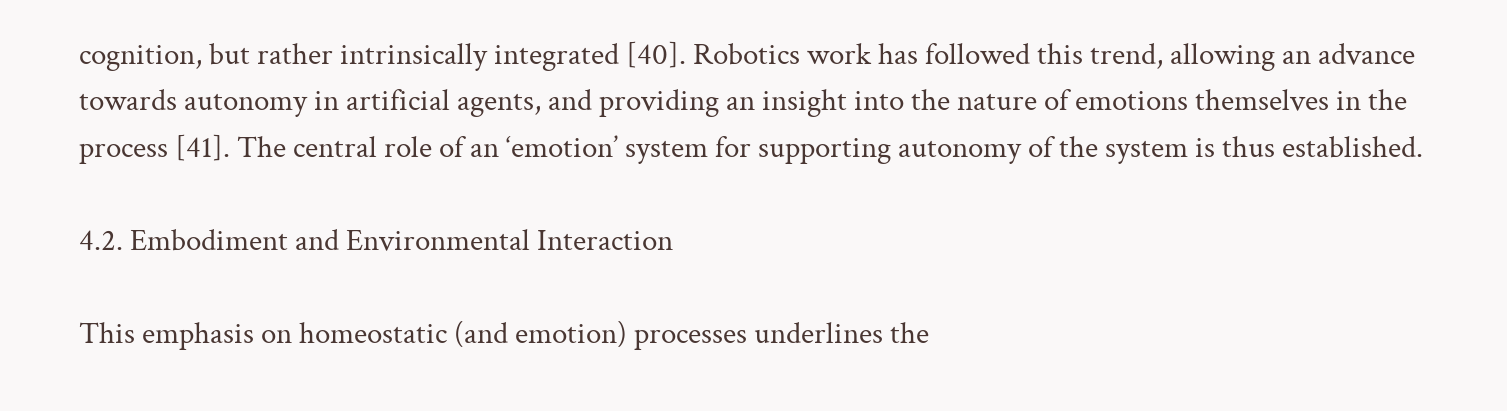cognition, but rather intrinsically integrated [40]. Robotics work has followed this trend, allowing an advance towards autonomy in artificial agents, and providing an insight into the nature of emotions themselves in the process [41]. The central role of an ‘emotion’ system for supporting autonomy of the system is thus established.

4.2. Embodiment and Environmental Interaction

This emphasis on homeostatic (and emotion) processes underlines the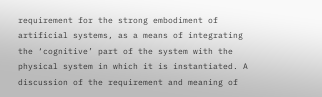requirement for the strong embodiment of artificial systems, as a means of integrating the ‘cognitive’ part of the system with the physical system in which it is instantiated. A discussion of the requirement and meaning of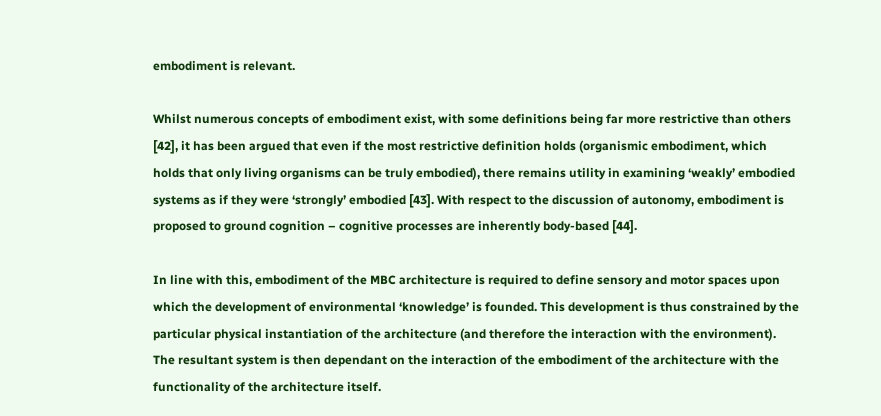embodiment is relevant.

Whilst numerous concepts of embodiment exist, with some definitions being far more restrictive than others [42], it has been argued that even if the most restrictive definition holds (organismic embodiment, which holds that only living organisms can be truly embodied), there remains utility in examining ‘weakly’ embodied systems as if they were ‘strongly’ embodied [43]. With respect to the discussion of autonomy, embodiment is proposed to ground cognition – cognitive processes are inherently body-based [44].

In line with this, embodiment of the MBC architecture is required to define sensory and motor spaces upon which the development of environmental ‘knowledge’ is founded. This development is thus constrained by the particular physical instantiation of the architecture (and therefore the interaction with the environment). The resultant system is then dependant on the interaction of the embodiment of the architecture with the functionality of the architecture itself.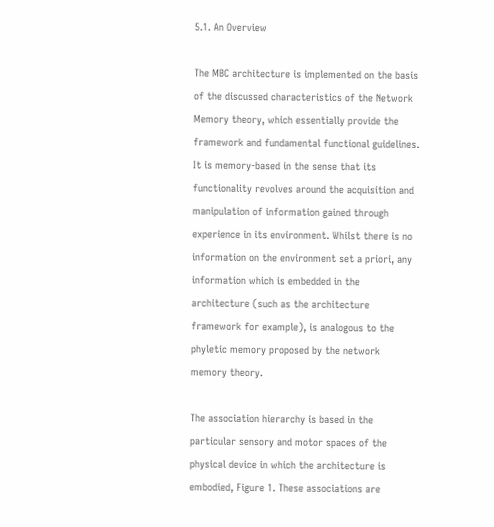5.1. An Overview

The MBC architecture is implemented on the basis of the discussed characteristics of the Network Memory theory, which essentially provide the framework and fundamental functional guidelines. It is memory-based in the sense that its functionality revolves around the acquisition and manipulation of information gained through experience in its environment. Whilst there is no information on the environment set a priori, any information which is embedded in the architecture (such as the architecture framework for example), is analogous to the phyletic memory proposed by the network memory theory.

The association hierarchy is based in the particular sensory and motor spaces of the physical device in which the architecture is embodied, Figure 1. These associations are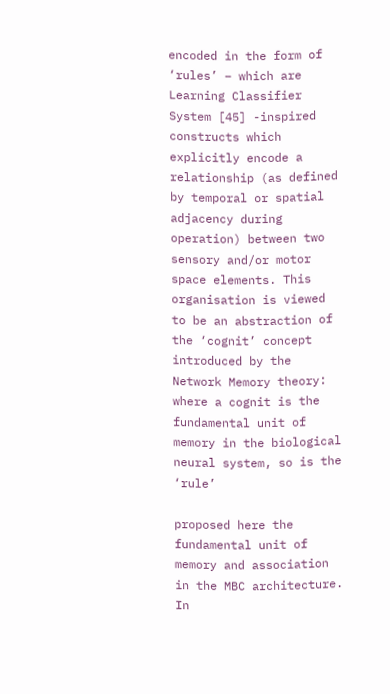encoded in the form of ‘rules’ – which are Learning Classifier System [45] -inspired constructs which explicitly encode a relationship (as defined by temporal or spatial adjacency during operation) between two sensory and/or motor space elements. This organisation is viewed to be an abstraction of the ‘cognit’ concept introduced by the Network Memory theory: where a cognit is the fundamental unit of memory in the biological neural system, so is the ‘rule’

proposed here the fundamental unit of memory and association in the MBC architecture. In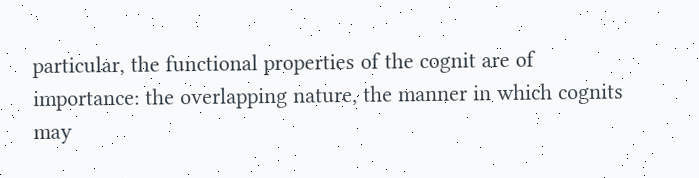particular, the functional properties of the cognit are of importance: the overlapping nature, the manner in which cognits may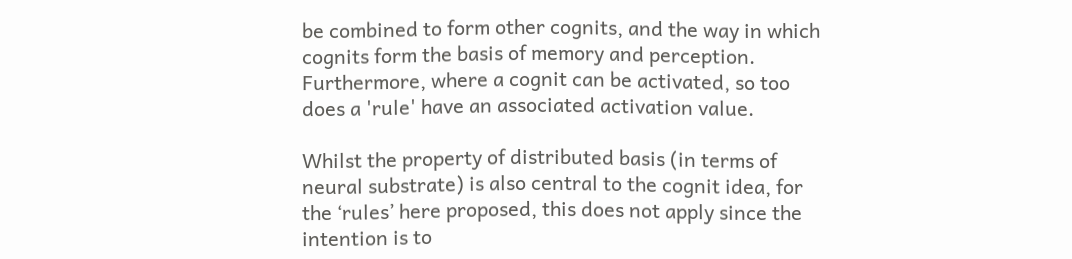be combined to form other cognits, and the way in which cognits form the basis of memory and perception. Furthermore, where a cognit can be activated, so too does a 'rule' have an associated activation value.

Whilst the property of distributed basis (in terms of neural substrate) is also central to the cognit idea, for the ‘rules’ here proposed, this does not apply since the intention is to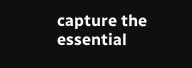capture the essential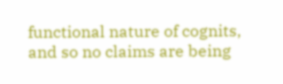functional nature of cognits, and so no claims are being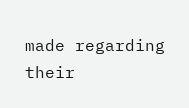made regarding their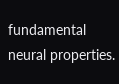fundamental neural properties.